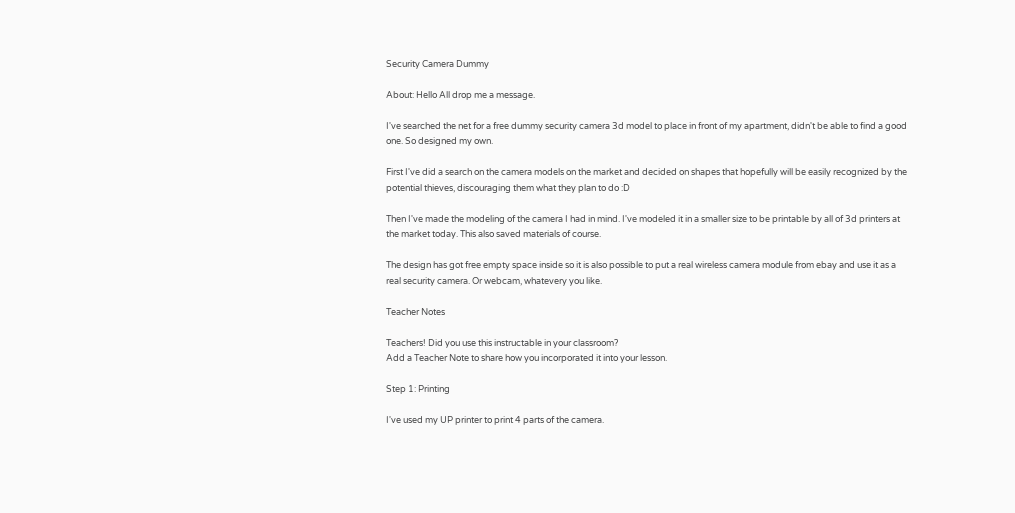Security Camera Dummy

About: Hello All drop me a message.

I've searched the net for a free dummy security camera 3d model to place in front of my apartment, didn't be able to find a good one. So designed my own.

First I've did a search on the camera models on the market and decided on shapes that hopefully will be easily recognized by the potential thieves, discouraging them what they plan to do :D

Then I've made the modeling of the camera I had in mind. I've modeled it in a smaller size to be printable by all of 3d printers at the market today. This also saved materials of course.

The design has got free empty space inside so it is also possible to put a real wireless camera module from ebay and use it as a real security camera. Or webcam, whatevery you like.

Teacher Notes

Teachers! Did you use this instructable in your classroom?
Add a Teacher Note to share how you incorporated it into your lesson.

Step 1: Printing

I've used my UP printer to print 4 parts of the camera.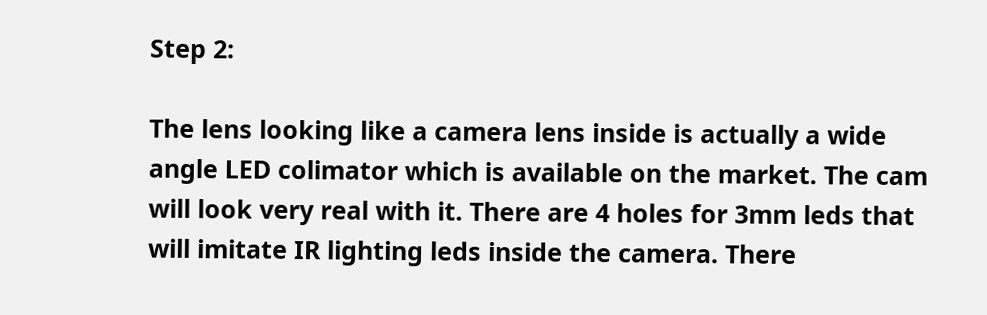Step 2:

The lens looking like a camera lens inside is actually a wide angle LED colimator which is available on the market. The cam will look very real with it. There are 4 holes for 3mm leds that will imitate IR lighting leds inside the camera. There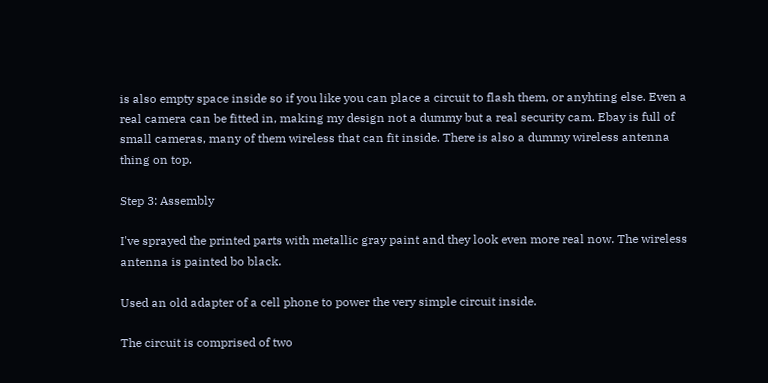is also empty space inside so if you like you can place a circuit to flash them, or anyhting else. Even a real camera can be fitted in, making my design not a dummy but a real security cam. Ebay is full of small cameras, many of them wireless that can fit inside. There is also a dummy wireless antenna thing on top.

Step 3: Assembly

I've sprayed the printed parts with metallic gray paint and they look even more real now. The wireless antenna is painted bo black.

Used an old adapter of a cell phone to power the very simple circuit inside.

The circuit is comprised of two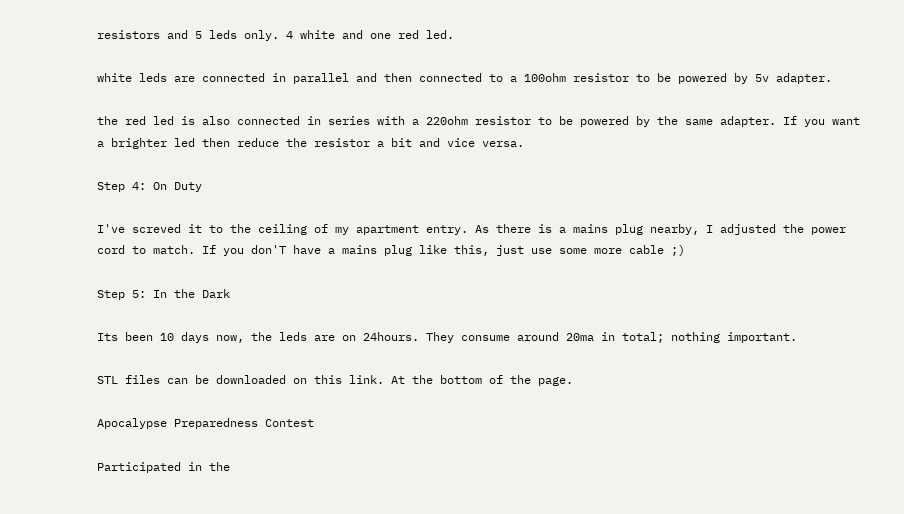resistors and 5 leds only. 4 white and one red led.

white leds are connected in parallel and then connected to a 100ohm resistor to be powered by 5v adapter.

the red led is also connected in series with a 220ohm resistor to be powered by the same adapter. If you want a brighter led then reduce the resistor a bit and vice versa.

Step 4: On Duty

I've screved it to the ceiling of my apartment entry. As there is a mains plug nearby, I adjusted the power cord to match. If you don'T have a mains plug like this, just use some more cable ;)

Step 5: In the Dark

Its been 10 days now, the leds are on 24hours. They consume around 20ma in total; nothing important.

STL files can be downloaded on this link. At the bottom of the page.

Apocalypse Preparedness Contest

Participated in the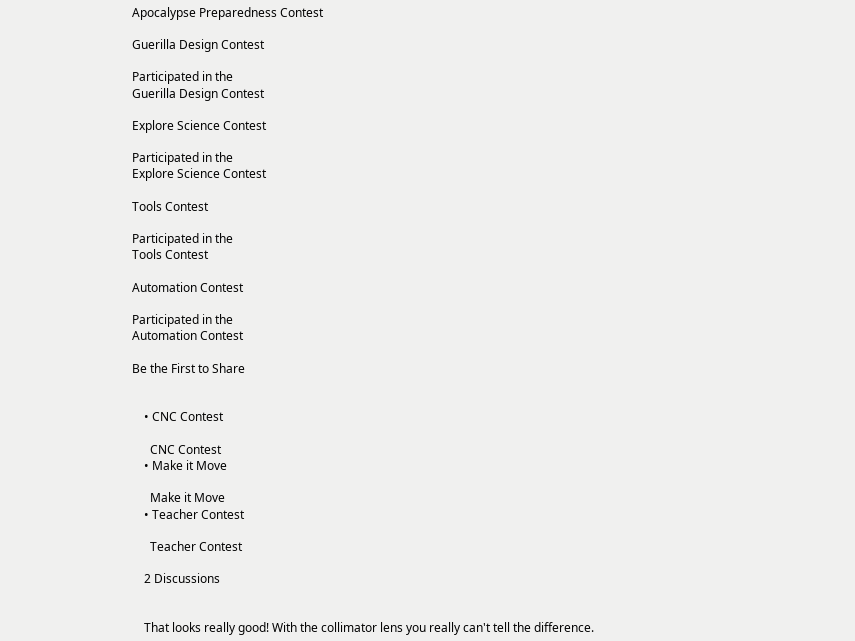Apocalypse Preparedness Contest

Guerilla Design Contest

Participated in the
Guerilla Design Contest

Explore Science Contest

Participated in the
Explore Science Contest

Tools Contest

Participated in the
Tools Contest

Automation Contest

Participated in the
Automation Contest

Be the First to Share


    • CNC Contest

      CNC Contest
    • Make it Move

      Make it Move
    • Teacher Contest

      Teacher Contest

    2 Discussions


    That looks really good! With the collimator lens you really can't tell the difference.